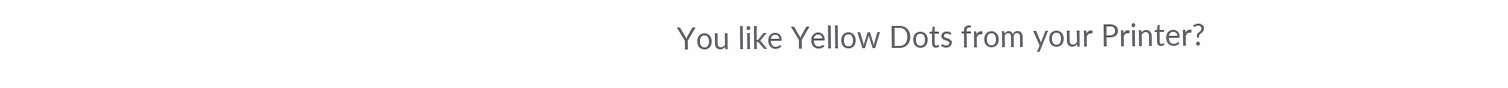You like Yellow Dots from your Printer?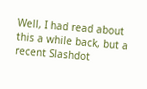Well, I had read about this a while back, but a recent Slashdot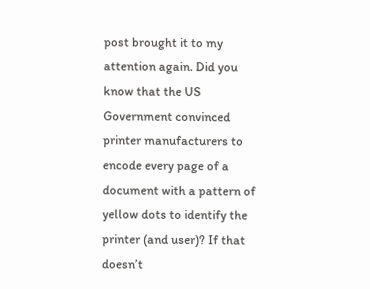post brought it to my attention again. Did you know that the US Government convinced printer manufacturers to encode every page of a document with a pattern of yellow dots to identify the printer (and user)? If that doesn’t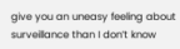give you an uneasy feeling about surveillance than I don’t know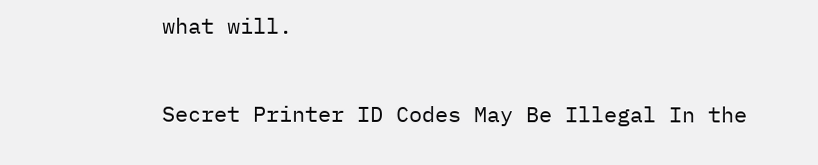what will.

Secret Printer ID Codes May Be Illegal In the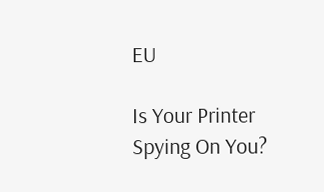EU

Is Your Printer Spying On You?